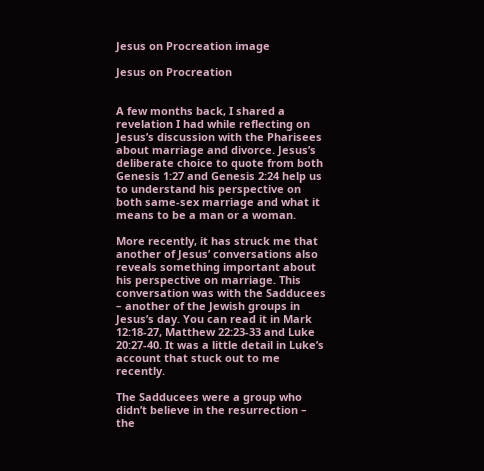Jesus on Procreation image

Jesus on Procreation


A few months back, I shared a revelation I had while reflecting on Jesus’s discussion with the Pharisees about marriage and divorce. Jesus’s deliberate choice to quote from both Genesis 1:27 and Genesis 2:24 help us to understand his perspective on both same-sex marriage and what it means to be a man or a woman.

More recently, it has struck me that another of Jesus’ conversations also reveals something important about his perspective on marriage. This conversation was with the Sadducees – another of the Jewish groups in Jesus’s day. You can read it in Mark 12:18-27, Matthew 22:23-33 and Luke 20:27-40. It was a little detail in Luke’s account that stuck out to me recently.

The Sadducees were a group who didn’t believe in the resurrection – the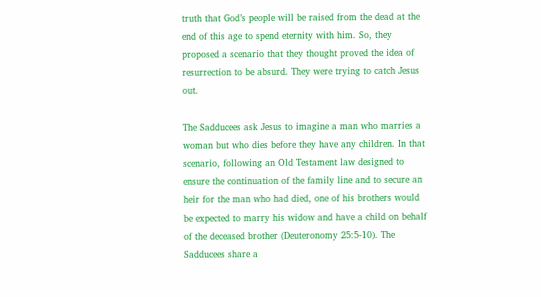truth that God’s people will be raised from the dead at the end of this age to spend eternity with him. So, they proposed a scenario that they thought proved the idea of resurrection to be absurd. They were trying to catch Jesus out.

The Sadducees ask Jesus to imagine a man who marries a woman but who dies before they have any children. In that scenario, following an Old Testament law designed to ensure the continuation of the family line and to secure an heir for the man who had died, one of his brothers would be expected to marry his widow and have a child on behalf of the deceased brother (Deuteronomy 25:5-10). The Sadducees share a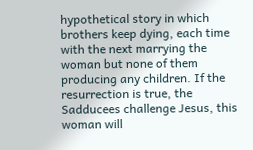hypothetical story in which brothers keep dying, each time with the next marrying the woman but none of them producing any children. If the resurrection is true, the Sadducees challenge Jesus, this woman will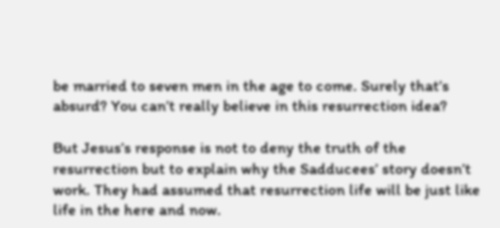be married to seven men in the age to come. Surely that’s absurd? You can’t really believe in this resurrection idea?

But Jesus’s response is not to deny the truth of the resurrection but to explain why the Sadducees’ story doesn’t work. They had assumed that resurrection life will be just like life in the here and now.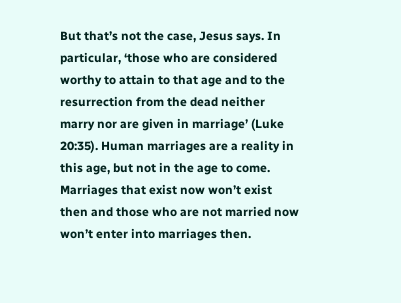But that’s not the case, Jesus says. In particular, ‘those who are considered worthy to attain to that age and to the resurrection from the dead neither marry nor are given in marriage’ (Luke 20:35). Human marriages are a reality in this age, but not in the age to come. Marriages that exist now won’t exist then and those who are not married now won’t enter into marriages then.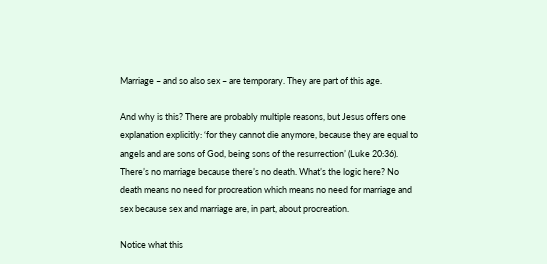Marriage – and so also sex – are temporary. They are part of this age.

And why is this? There are probably multiple reasons, but Jesus offers one explanation explicitly: ‘for they cannot die anymore, because they are equal to angels and are sons of God, being sons of the resurrection’ (Luke 20:36). There’s no marriage because there’s no death. What’s the logic here? No death means no need for procreation which means no need for marriage and sex because sex and marriage are, in part, about procreation.

Notice what this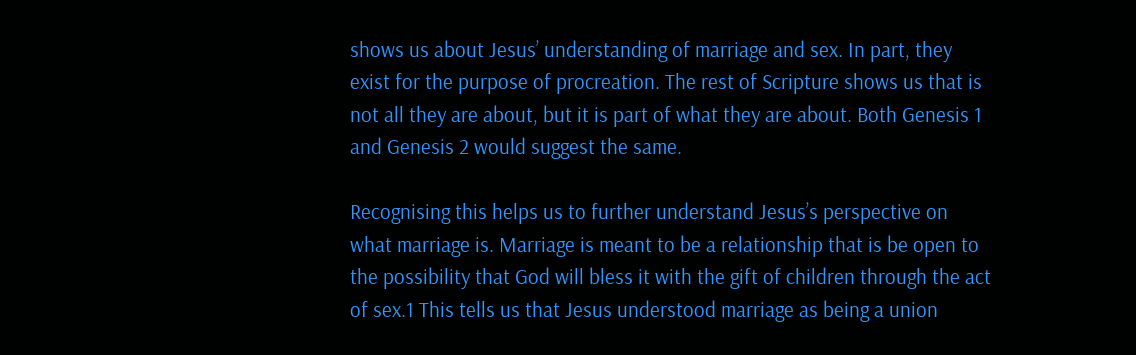shows us about Jesus’ understanding of marriage and sex. In part, they exist for the purpose of procreation. The rest of Scripture shows us that is not all they are about, but it is part of what they are about. Both Genesis 1 and Genesis 2 would suggest the same.

Recognising this helps us to further understand Jesus’s perspective on what marriage is. Marriage is meant to be a relationship that is be open to the possibility that God will bless it with the gift of children through the act of sex.1 This tells us that Jesus understood marriage as being a union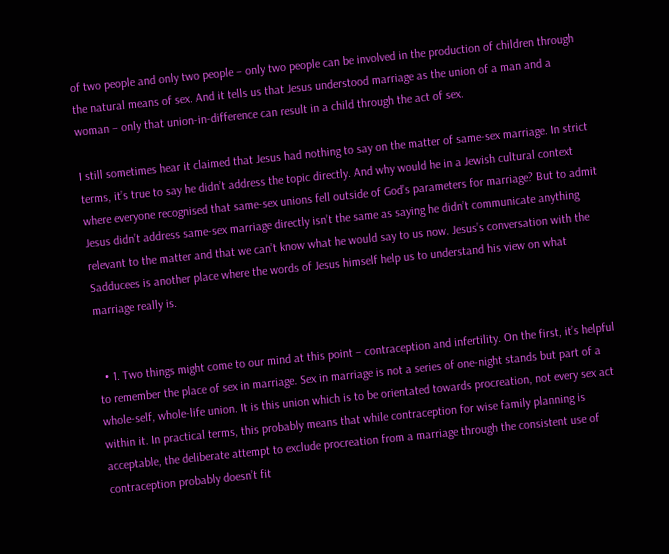of two people and only two people – only two people can be involved in the production of children through the natural means of sex. And it tells us that Jesus understood marriage as the union of a man and a woman – only that union-in-difference can result in a child through the act of sex.

I still sometimes hear it claimed that Jesus had nothing to say on the matter of same-sex marriage. In strict terms, it’s true to say he didn’t address the topic directly. And why would he in a Jewish cultural context where everyone recognised that same-sex unions fell outside of God’s parameters for marriage? But to admit Jesus didn’t address same-sex marriage directly isn’t the same as saying he didn’t communicate anything relevant to the matter and that we can’t know what he would say to us now. Jesus’s conversation with the Sadducees is another place where the words of Jesus himself help us to understand his view on what marriage really is.


  • 1. Two things might come to our mind at this point – contraception and infertility. On the first, it’s helpful to remember the place of sex in marriage. Sex in marriage is not a series of one-night stands but part of a whole-self, whole-life union. It is this union which is to be orientated towards procreation, not every sex act within it. In practical terms, this probably means that while contraception for wise family planning is acceptable, the deliberate attempt to exclude procreation from a marriage through the consistent use of contraception probably doesn’t fit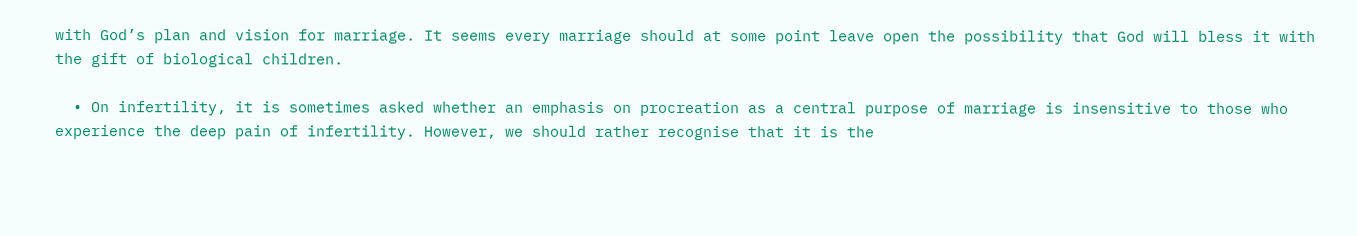with God’s plan and vision for marriage. It seems every marriage should at some point leave open the possibility that God will bless it with the gift of biological children.

  • On infertility, it is sometimes asked whether an emphasis on procreation as a central purpose of marriage is insensitive to those who experience the deep pain of infertility. However, we should rather recognise that it is the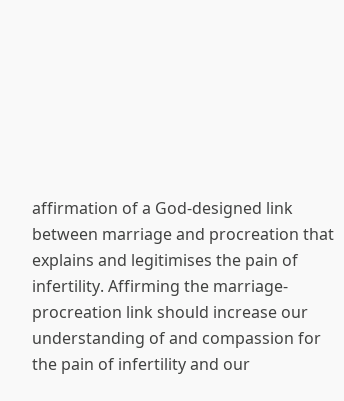affirmation of a God-designed link between marriage and procreation that explains and legitimises the pain of infertility. Affirming the marriage-procreation link should increase our understanding of and compassion for the pain of infertility and our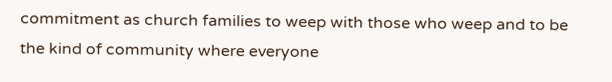commitment as church families to weep with those who weep and to be the kind of community where everyone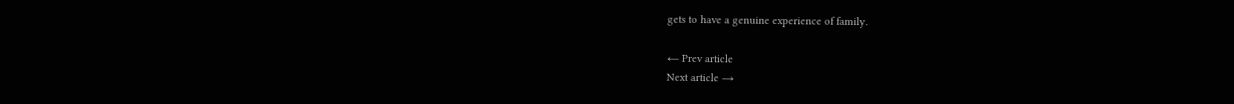gets to have a genuine experience of family.

← Prev article
Next article →